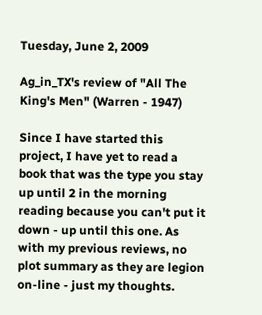Tuesday, June 2, 2009

Ag_in_TX's review of "All The King's Men" (Warren - 1947)

Since I have started this project, I have yet to read a book that was the type you stay up until 2 in the morning reading because you can't put it down - up until this one. As with my previous reviews, no plot summary as they are legion on-line - just my thoughts.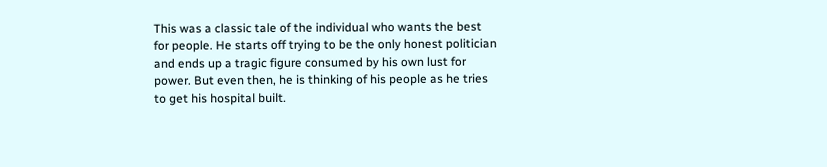This was a classic tale of the individual who wants the best for people. He starts off trying to be the only honest politician and ends up a tragic figure consumed by his own lust for power. But even then, he is thinking of his people as he tries to get his hospital built.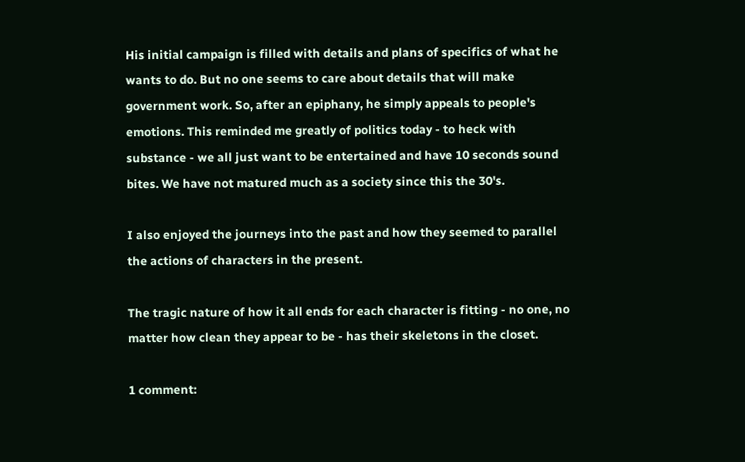His initial campaign is filled with details and plans of specifics of what he wants to do. But no one seems to care about details that will make government work. So, after an epiphany, he simply appeals to people's emotions. This reminded me greatly of politics today - to heck with substance - we all just want to be entertained and have 10 seconds sound bites. We have not matured much as a society since this the 30's.

I also enjoyed the journeys into the past and how they seemed to parallel the actions of characters in the present.

The tragic nature of how it all ends for each character is fitting - no one, no matter how clean they appear to be - has their skeletons in the closet.

1 comment: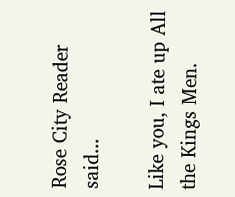Rose City Reader said...

Like you, I ate up All the Kings Men.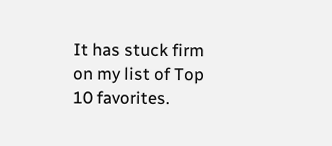It has stuck firm on my list of Top 10 favorites.